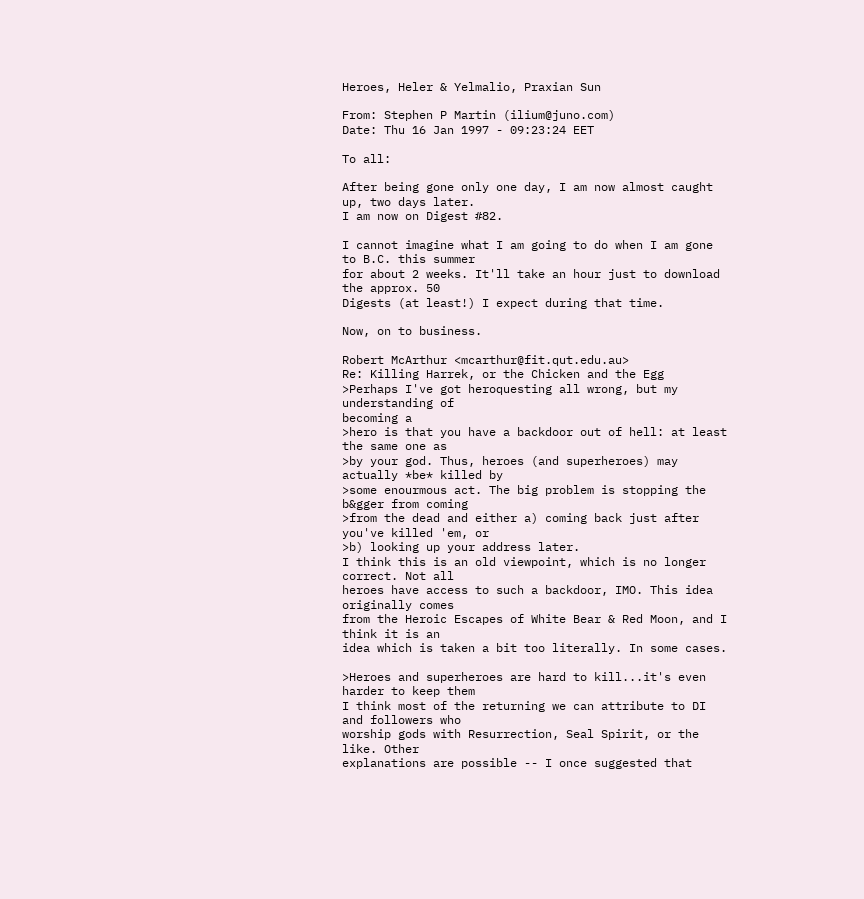Heroes, Heler & Yelmalio, Praxian Sun

From: Stephen P Martin (ilium@juno.com)
Date: Thu 16 Jan 1997 - 09:23:24 EET

To all:

After being gone only one day, I am now almost caught up, two days later.
I am now on Digest #82.

I cannot imagine what I am going to do when I am gone to B.C. this summer
for about 2 weeks. It'll take an hour just to download the approx. 50
Digests (at least!) I expect during that time.

Now, on to business.

Robert McArthur <mcarthur@fit.qut.edu.au>
Re: Killing Harrek, or the Chicken and the Egg
>Perhaps I've got heroquesting all wrong, but my understanding of
becoming a
>hero is that you have a backdoor out of hell: at least the same one as
>by your god. Thus, heroes (and superheroes) may actually *be* killed by
>some enourmous act. The big problem is stopping the b&gger from coming
>from the dead and either a) coming back just after you've killed 'em, or
>b) looking up your address later.
I think this is an old viewpoint, which is no longer correct. Not all
heroes have access to such a backdoor, IMO. This idea originally comes
from the Heroic Escapes of White Bear & Red Moon, and I think it is an
idea which is taken a bit too literally. In some cases.

>Heroes and superheroes are hard to kill...it's even harder to keep them
I think most of the returning we can attribute to DI and followers who
worship gods with Resurrection, Seal Spirit, or the like. Other
explanations are possible -- I once suggested that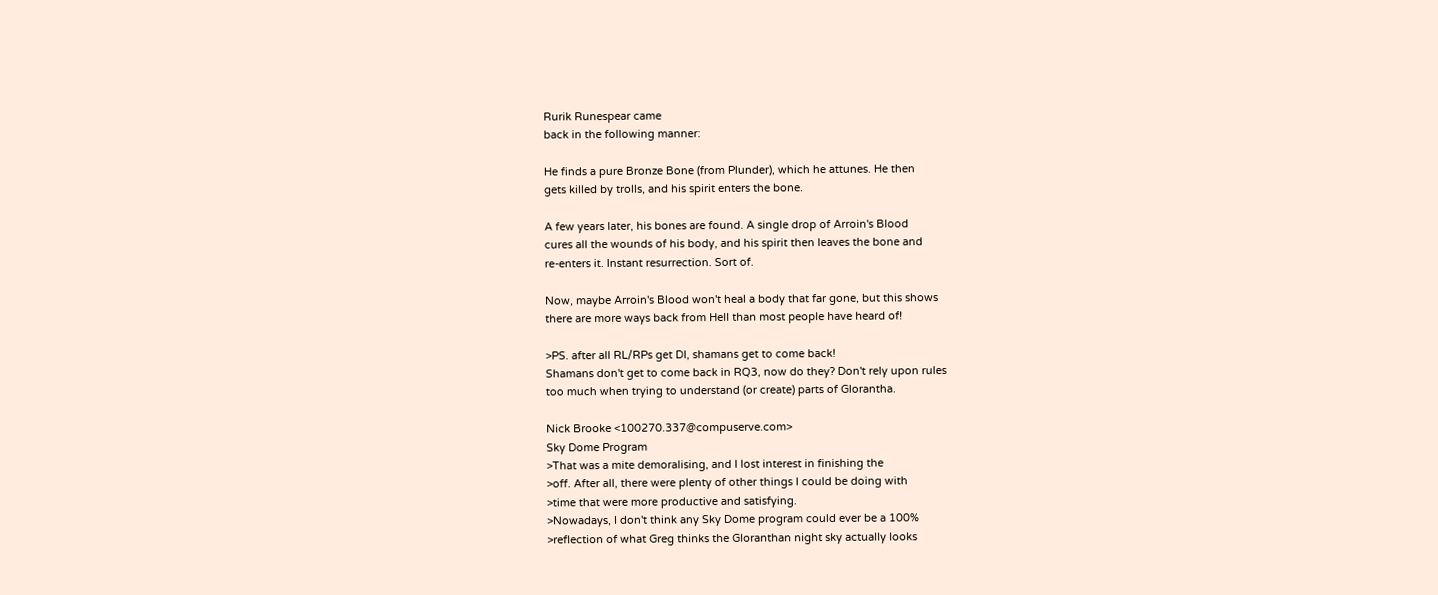Rurik Runespear came
back in the following manner:

He finds a pure Bronze Bone (from Plunder), which he attunes. He then
gets killed by trolls, and his spirit enters the bone.

A few years later, his bones are found. A single drop of Arroin's Blood
cures all the wounds of his body, and his spirit then leaves the bone and
re-enters it. Instant resurrection. Sort of.

Now, maybe Arroin's Blood won't heal a body that far gone, but this shows
there are more ways back from Hell than most people have heard of!

>PS. after all RL/RPs get DI, shamans get to come back!
Shamans don't get to come back in RQ3, now do they? Don't rely upon rules
too much when trying to understand (or create) parts of Glorantha.

Nick Brooke <100270.337@compuserve.com>
Sky Dome Program
>That was a mite demoralising, and I lost interest in finishing the
>off. After all, there were plenty of other things I could be doing with
>time that were more productive and satisfying.
>Nowadays, I don't think any Sky Dome program could ever be a 100%
>reflection of what Greg thinks the Gloranthan night sky actually looks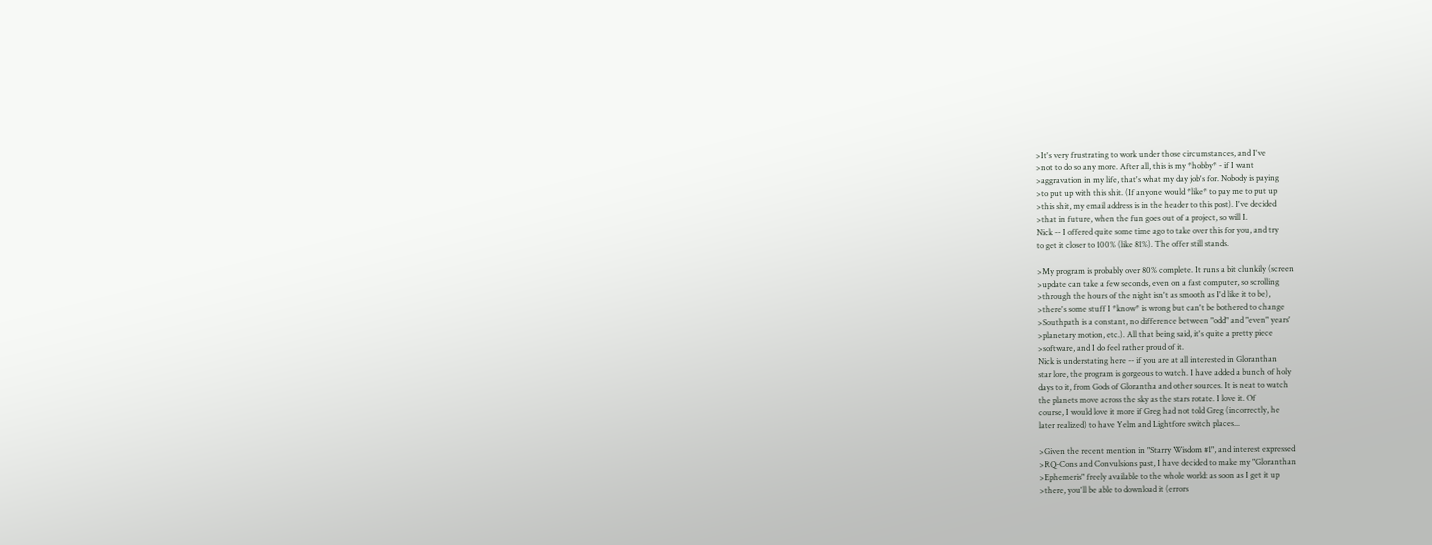>It's very frustrating to work under those circumstances, and I've
>not to do so any more. After all, this is my *hobby* - if I want
>aggravation in my life, that's what my day job's for. Nobody is paying
>to put up with this shit. (If anyone would *like* to pay me to put up
>this shit, my email address is in the header to this post). I've decided
>that in future, when the fun goes out of a project, so will I.
Nick -- I offered quite some time ago to take over this for you, and try
to get it closer to 100% (like 81%). The offer still stands.

>My program is probably over 80% complete. It runs a bit clunkily (screen
>update can take a few seconds, even on a fast computer, so scrolling
>through the hours of the night isn't as smooth as I'd like it to be),
>there's some stuff I *know* is wrong but can't be bothered to change
>Southpath is a constant, no difference between "odd" and "even" years'
>planetary motion, etc.). All that being said, it's quite a pretty piece
>software, and I do feel rather proud of it.
Nick is understating here -- if you are at all interested in Gloranthan
star lore, the program is gorgeous to watch. I have added a bunch of holy
days to it, from Gods of Glorantha and other sources. It is neat to watch
the planets move across the sky as the stars rotate. I love it. Of
course, I would love it more if Greg had not told Greg (incorrectly, he
later realized) to have Yelm and Lightfore switch places...

>Given the recent mention in "Starry Wisdom #1", and interest expressed
>RQ-Cons and Convulsions past, I have decided to make my "Gloranthan
>Ephemeris" freely available to the whole world: as soon as I get it up
>there, you'll be able to download it (errors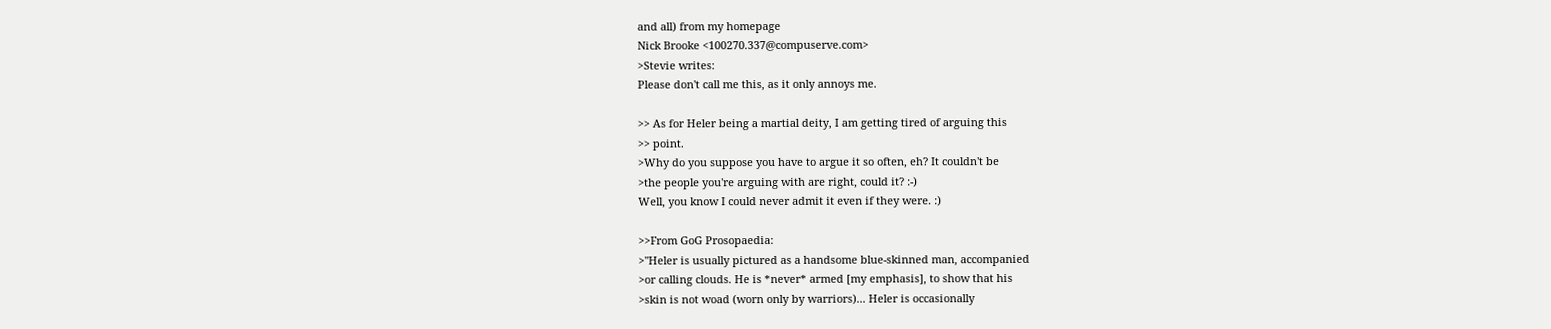and all) from my homepage
Nick Brooke <100270.337@compuserve.com>
>Stevie writes:
Please don't call me this, as it only annoys me.

>> As for Heler being a martial deity, I am getting tired of arguing this
>> point.
>Why do you suppose you have to argue it so often, eh? It couldn't be
>the people you're arguing with are right, could it? :-)
Well, you know I could never admit it even if they were. :)

>>From GoG Prosopaedia:
>"Heler is usually pictured as a handsome blue-skinned man, accompanied
>or calling clouds. He is *never* armed [my emphasis], to show that his
>skin is not woad (worn only by warriors)... Heler is occasionally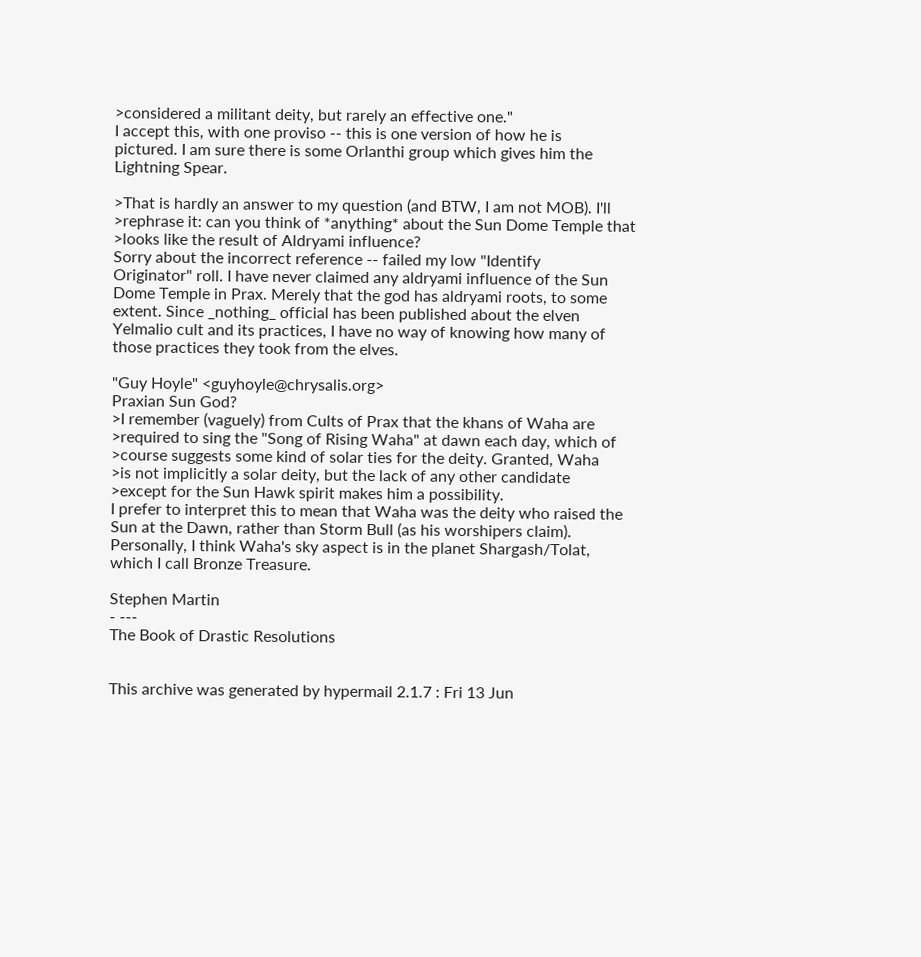>considered a militant deity, but rarely an effective one."
I accept this, with one proviso -- this is one version of how he is
pictured. I am sure there is some Orlanthi group which gives him the
Lightning Spear.

>That is hardly an answer to my question (and BTW, I am not MOB). I'll
>rephrase it: can you think of *anything* about the Sun Dome Temple that
>looks like the result of Aldryami influence?
Sorry about the incorrect reference -- failed my low "Identify
Originator" roll. I have never claimed any aldryami influence of the Sun
Dome Temple in Prax. Merely that the god has aldryami roots, to some
extent. Since _nothing_ official has been published about the elven
Yelmalio cult and its practices, I have no way of knowing how many of
those practices they took from the elves.

"Guy Hoyle" <guyhoyle@chrysalis.org>
Praxian Sun God?
>I remember (vaguely) from Cults of Prax that the khans of Waha are
>required to sing the "Song of Rising Waha" at dawn each day, which of
>course suggests some kind of solar ties for the deity. Granted, Waha
>is not implicitly a solar deity, but the lack of any other candidate
>except for the Sun Hawk spirit makes him a possibility.
I prefer to interpret this to mean that Waha was the deity who raised the
Sun at the Dawn, rather than Storm Bull (as his worshipers claim).
Personally, I think Waha's sky aspect is in the planet Shargash/Tolat,
which I call Bronze Treasure.

Stephen Martin
- ---
The Book of Drastic Resolutions


This archive was generated by hypermail 2.1.7 : Fri 13 Jun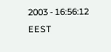2003 - 16:56:12 EEST